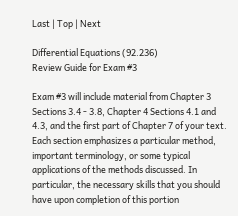Last | Top | Next

Differential Equations (92.236)
Review Guide for Exam #3

Exam #3 will include material from Chapter 3 Sections 3.4 - 3.8, Chapter 4 Sections 4.1 and 4.3, and the first part of Chapter 7 of your text. Each section emphasizes a particular method, important terminology, or some typical applications of the methods discussed. In particular, the necessary skills that you should have upon completion of this portion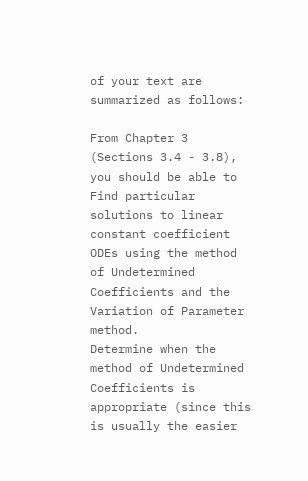of your text are summarized as follows:

From Chapter 3 (Sections 3.4 - 3.8), you should be able to
Find particular solutions to linear constant coefficient ODEs using the method of Undetermined Coefficients and the Variation of Parameter method.
Determine when the method of Undetermined Coefficients is appropriate (since this is usually the easier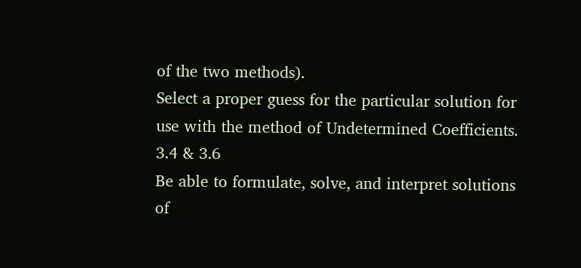of the two methods).
Select a proper guess for the particular solution for use with the method of Undetermined Coefficients.
3.4 & 3.6
Be able to formulate, solve, and interpret solutions of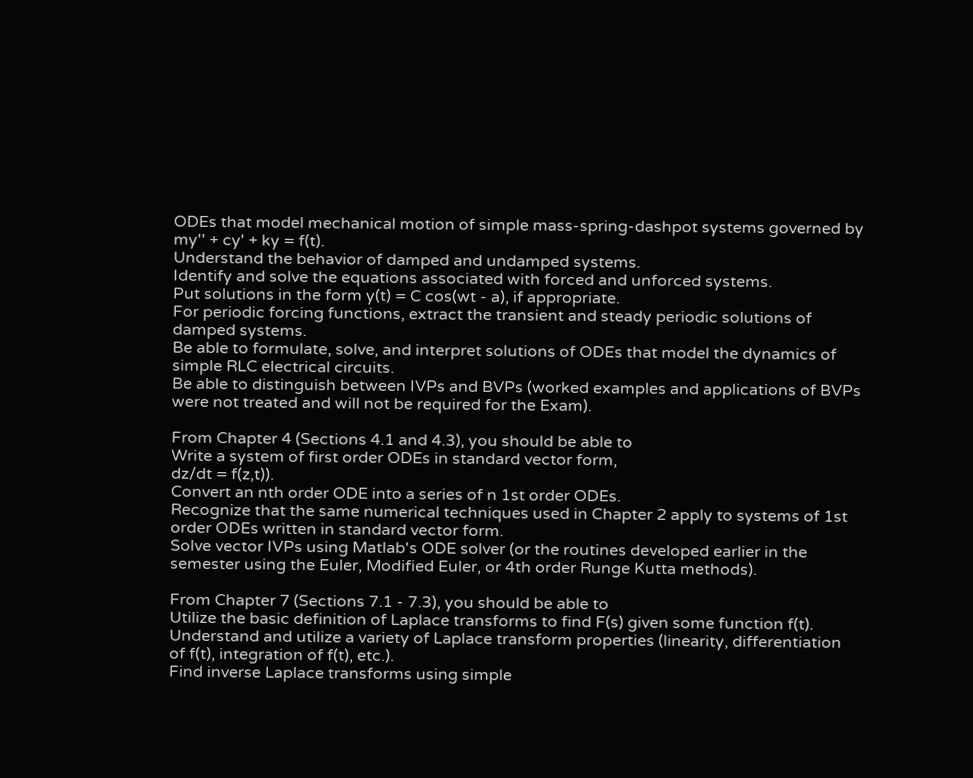ODEs that model mechanical motion of simple mass-spring-dashpot systems governed by my'' + cy' + ky = f(t).
Understand the behavior of damped and undamped systems.
Identify and solve the equations associated with forced and unforced systems.
Put solutions in the form y(t) = C cos(wt - a), if appropriate.
For periodic forcing functions, extract the transient and steady periodic solutions of damped systems.
Be able to formulate, solve, and interpret solutions of ODEs that model the dynamics of simple RLC electrical circuits.
Be able to distinguish between IVPs and BVPs (worked examples and applications of BVPs were not treated and will not be required for the Exam).

From Chapter 4 (Sections 4.1 and 4.3), you should be able to
Write a system of first order ODEs in standard vector form,
dz/dt = f(z,t)).
Convert an nth order ODE into a series of n 1st order ODEs.
Recognize that the same numerical techniques used in Chapter 2 apply to systems of 1st order ODEs written in standard vector form.
Solve vector IVPs using Matlab's ODE solver (or the routines developed earlier in the semester using the Euler, Modified Euler, or 4th order Runge Kutta methods).

From Chapter 7 (Sections 7.1 - 7.3), you should be able to
Utilize the basic definition of Laplace transforms to find F(s) given some function f(t).
Understand and utilize a variety of Laplace transform properties (linearity, differentiation of f(t), integration of f(t), etc.).
Find inverse Laplace transforms using simple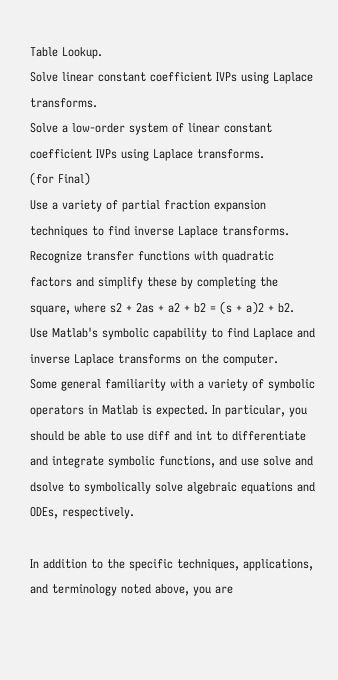Table Lookup.
Solve linear constant coefficient IVPs using Laplace transforms.
Solve a low-order system of linear constant coefficient IVPs using Laplace transforms.
(for Final)
Use a variety of partial fraction expansion techniques to find inverse Laplace transforms.
Recognize transfer functions with quadratic factors and simplify these by completing the square, where s2 + 2as + a2 + b2 = (s + a)2 + b2.
Use Matlab's symbolic capability to find Laplace and inverse Laplace transforms on the computer.
Some general familiarity with a variety of symbolic operators in Matlab is expected. In particular, you should be able to use diff and int to differentiate and integrate symbolic functions, and use solve and dsolve to symbolically solve algebraic equations and ODEs, respectively.

In addition to the specific techniques, applications, and terminology noted above, you are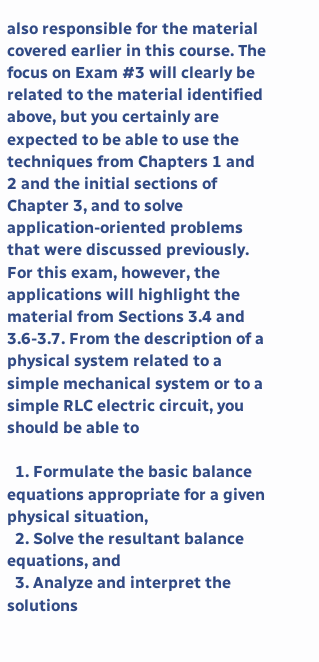also responsible for the material covered earlier in this course. The focus on Exam #3 will clearly be related to the material identified above, but you certainly are expected to be able to use the techniques from Chapters 1 and 2 and the initial sections of Chapter 3, and to solve application-oriented problems that were discussed previously. For this exam, however, the applications will highlight the material from Sections 3.4 and 3.6-3.7. From the description of a physical system related to a simple mechanical system or to a simple RLC electric circuit, you should be able to

  1. Formulate the basic balance equations appropriate for a given physical situation,
  2. Solve the resultant balance equations, and
  3. Analyze and interpret the solutions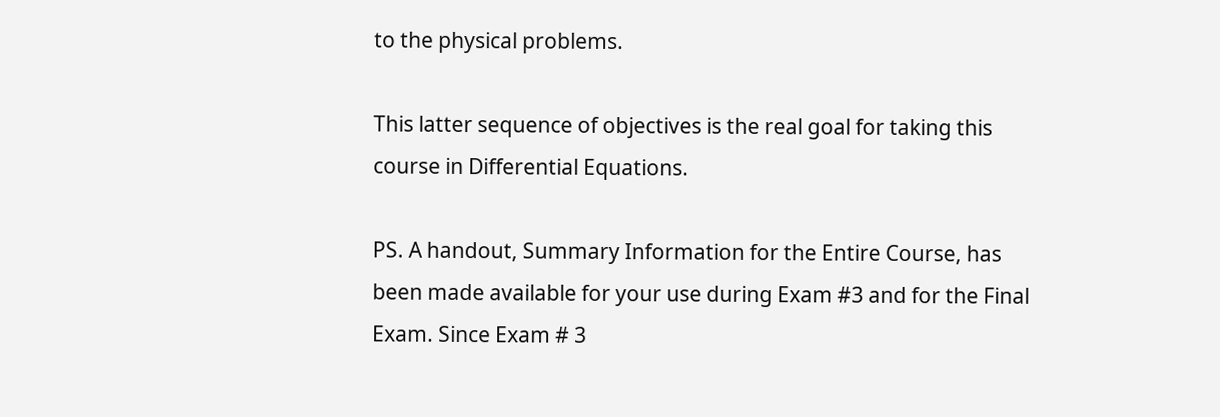to the physical problems.

This latter sequence of objectives is the real goal for taking this course in Differential Equations.

PS. A handout, Summary Information for the Entire Course, has been made available for your use during Exam #3 and for the Final Exam. Since Exam # 3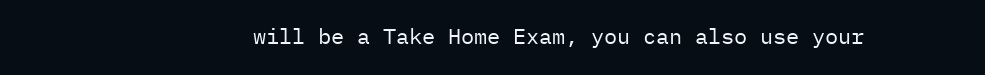will be a Take Home Exam, you can also use your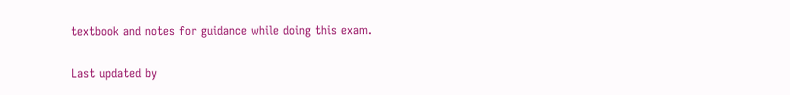textbook and notes for guidance while doing this exam.

Last updated by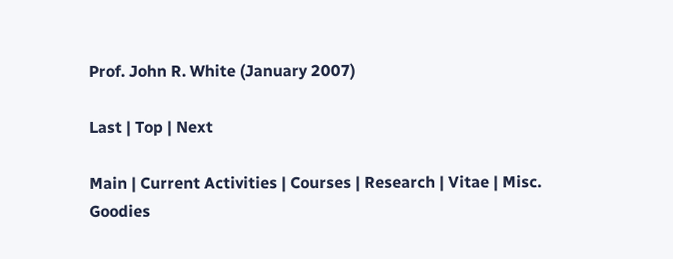Prof. John R. White (January 2007)

Last | Top | Next

Main | Current Activities | Courses | Research | Vitae | Misc. Goodies